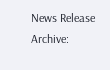News Release Archive: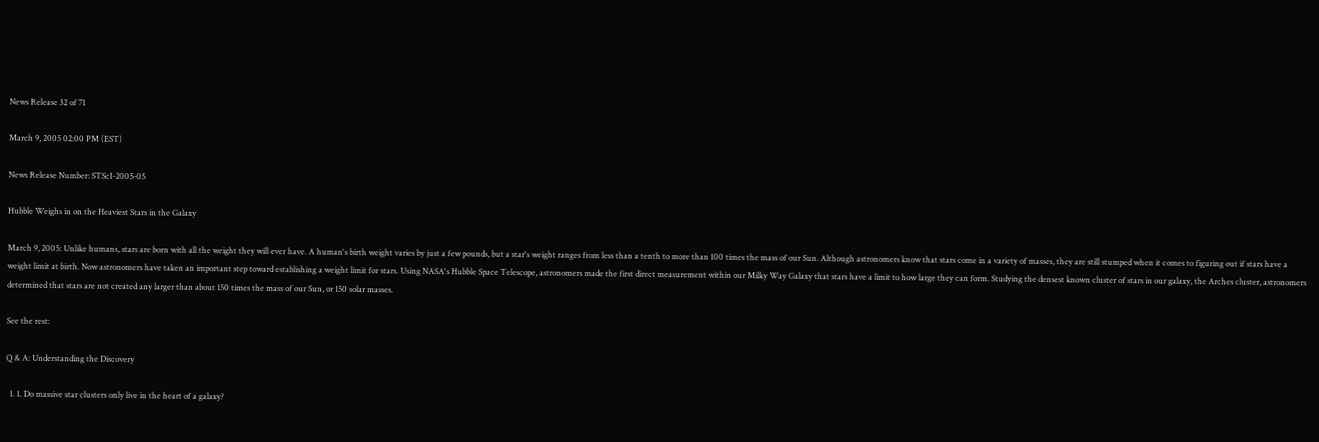News Release 32 of 71

March 9, 2005 02:00 PM (EST)

News Release Number: STScI-2005-05

Hubble Weighs in on the Heaviest Stars in the Galaxy

March 9, 2005: Unlike humans, stars are born with all the weight they will ever have. A human's birth weight varies by just a few pounds, but a star's weight ranges from less than a tenth to more than 100 times the mass of our Sun. Although astronomers know that stars come in a variety of masses, they are still stumped when it comes to figuring out if stars have a weight limit at birth. Now astronomers have taken an important step toward establishing a weight limit for stars. Using NASA's Hubble Space Telescope, astronomers made the first direct measurement within our Milky Way Galaxy that stars have a limit to how large they can form. Studying the densest known cluster of stars in our galaxy, the Arches cluster, astronomers determined that stars are not created any larger than about 150 times the mass of our Sun, or 150 solar masses.

See the rest:

Q & A: Understanding the Discovery

  1. 1. Do massive star clusters only live in the heart of a galaxy?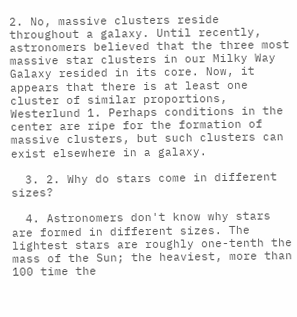2. No, massive clusters reside throughout a galaxy. Until recently, astronomers believed that the three most massive star clusters in our Milky Way Galaxy resided in its core. Now, it appears that there is at least one cluster of similar proportions, Westerlund 1. Perhaps conditions in the center are ripe for the formation of massive clusters, but such clusters can exist elsewhere in a galaxy.

  3. 2. Why do stars come in different sizes?

  4. Astronomers don't know why stars are formed in different sizes. The lightest stars are roughly one-tenth the mass of the Sun; the heaviest, more than 100 time the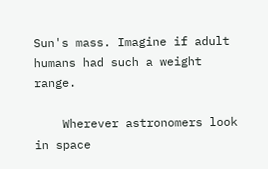Sun's mass. Imagine if adult humans had such a weight range.

    Wherever astronomers look in space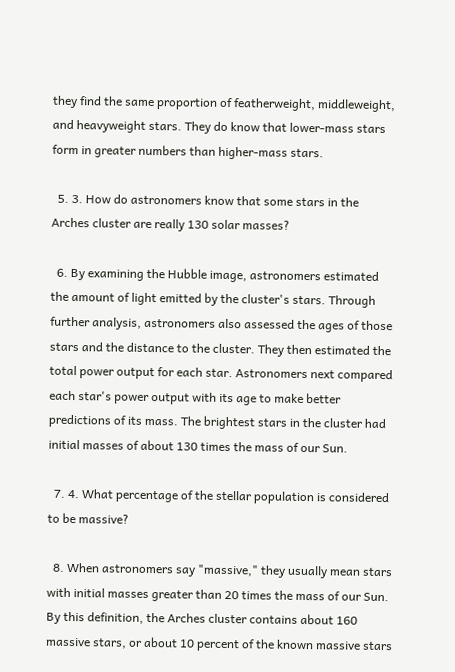they find the same proportion of featherweight, middleweight, and heavyweight stars. They do know that lower-mass stars form in greater numbers than higher-mass stars.

  5. 3. How do astronomers know that some stars in the Arches cluster are really 130 solar masses?

  6. By examining the Hubble image, astronomers estimated the amount of light emitted by the cluster's stars. Through further analysis, astronomers also assessed the ages of those stars and the distance to the cluster. They then estimated the total power output for each star. Astronomers next compared each star's power output with its age to make better predictions of its mass. The brightest stars in the cluster had initial masses of about 130 times the mass of our Sun.

  7. 4. What percentage of the stellar population is considered to be massive?

  8. When astronomers say "massive," they usually mean stars with initial masses greater than 20 times the mass of our Sun. By this definition, the Arches cluster contains about 160 massive stars, or about 10 percent of the known massive stars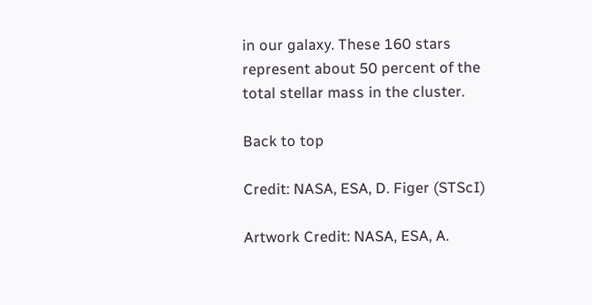in our galaxy. These 160 stars represent about 50 percent of the total stellar mass in the cluster.

Back to top

Credit: NASA, ESA, D. Figer (STScI)

Artwork Credit: NASA, ESA, A.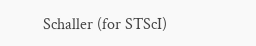Schaller (for STScI)